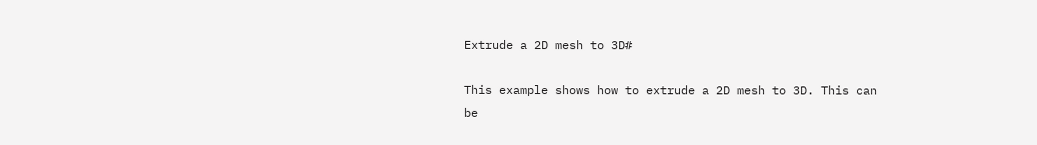Extrude a 2D mesh to 3D#

This example shows how to extrude a 2D mesh to 3D. This can be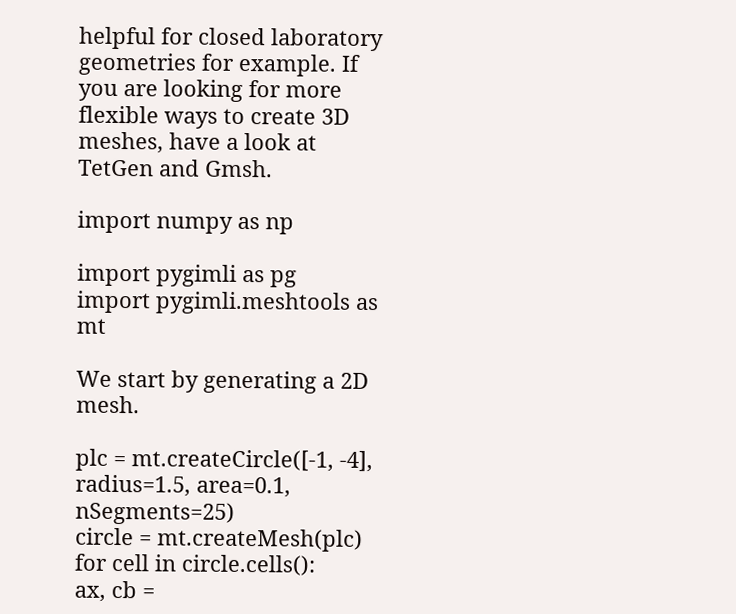helpful for closed laboratory geometries for example. If you are looking for more flexible ways to create 3D meshes, have a look at TetGen and Gmsh.

import numpy as np

import pygimli as pg
import pygimli.meshtools as mt

We start by generating a 2D mesh.

plc = mt.createCircle([-1, -4], radius=1.5, area=0.1, nSegments=25)
circle = mt.createMesh(plc)
for cell in circle.cells():
ax, cb =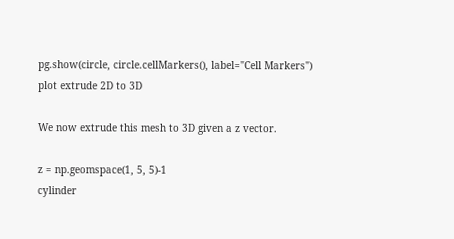pg.show(circle, circle.cellMarkers(), label="Cell Markers")
plot extrude 2D to 3D

We now extrude this mesh to 3D given a z vector.

z = np.geomspace(1, 5, 5)-1
cylinder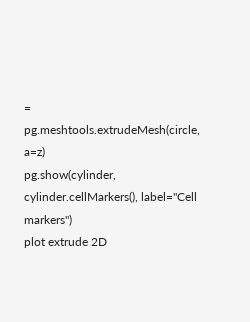= pg.meshtools.extrudeMesh(circle, a=z)
pg.show(cylinder, cylinder.cellMarkers(), label="Cell markers")
plot extrude 2D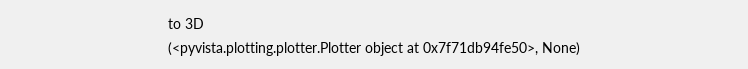to 3D
(<pyvista.plotting.plotter.Plotter object at 0x7f71db94fe50>, None)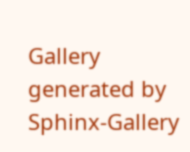Gallery generated by Sphinx-Gallery